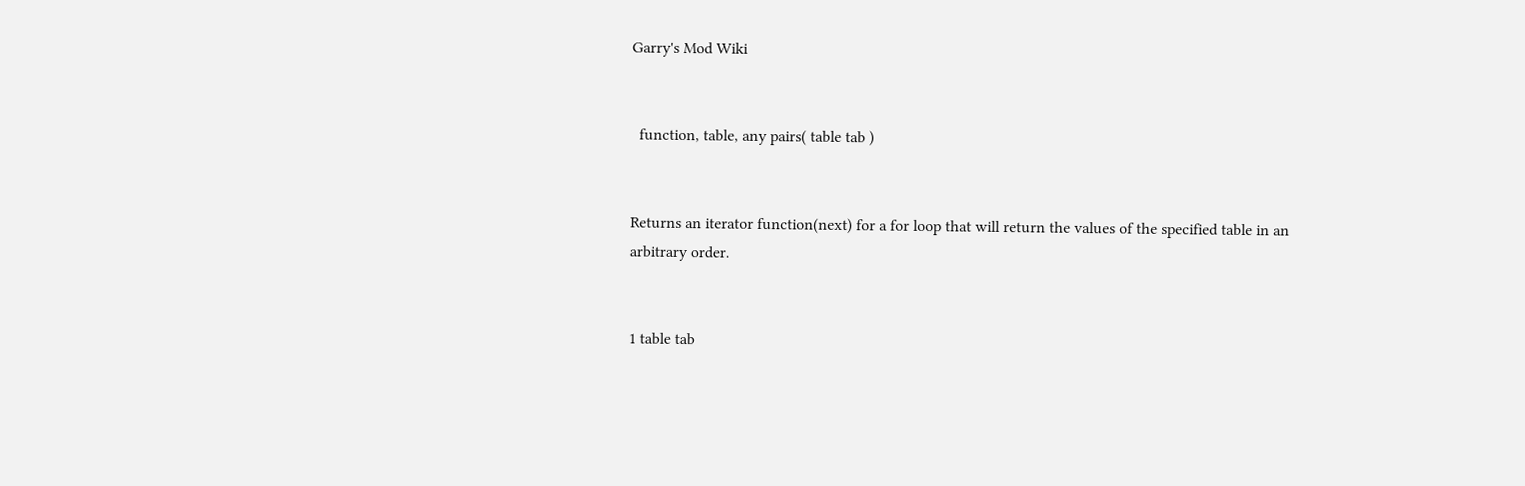Garry's Mod Wiki


  function, table, any pairs( table tab )


Returns an iterator function(next) for a for loop that will return the values of the specified table in an arbitrary order.


1 table tab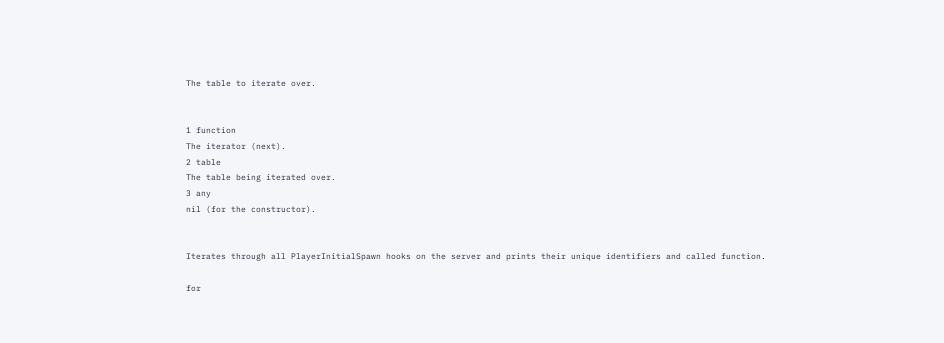The table to iterate over.


1 function
The iterator (next).
2 table
The table being iterated over.
3 any
nil (for the constructor).


Iterates through all PlayerInitialSpawn hooks on the server and prints their unique identifiers and called function.

for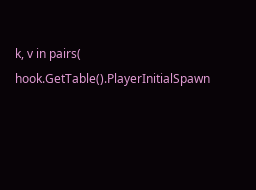k, v in pairs( hook.GetTable().PlayerInitialSpawn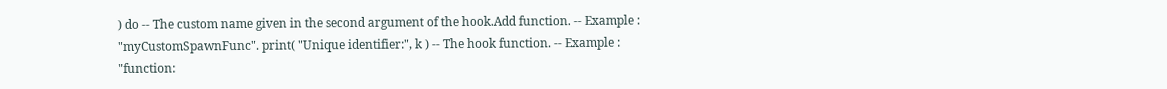) do -- The custom name given in the second argument of the hook.Add function. -- Example : "myCustomSpawnFunc". print( "Unique identifier:", k ) -- The hook function. -- Example : "function: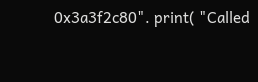0x3a3f2c80". print( "Called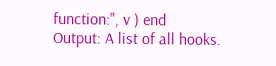function:", v ) end
Output: A list of all hooks.